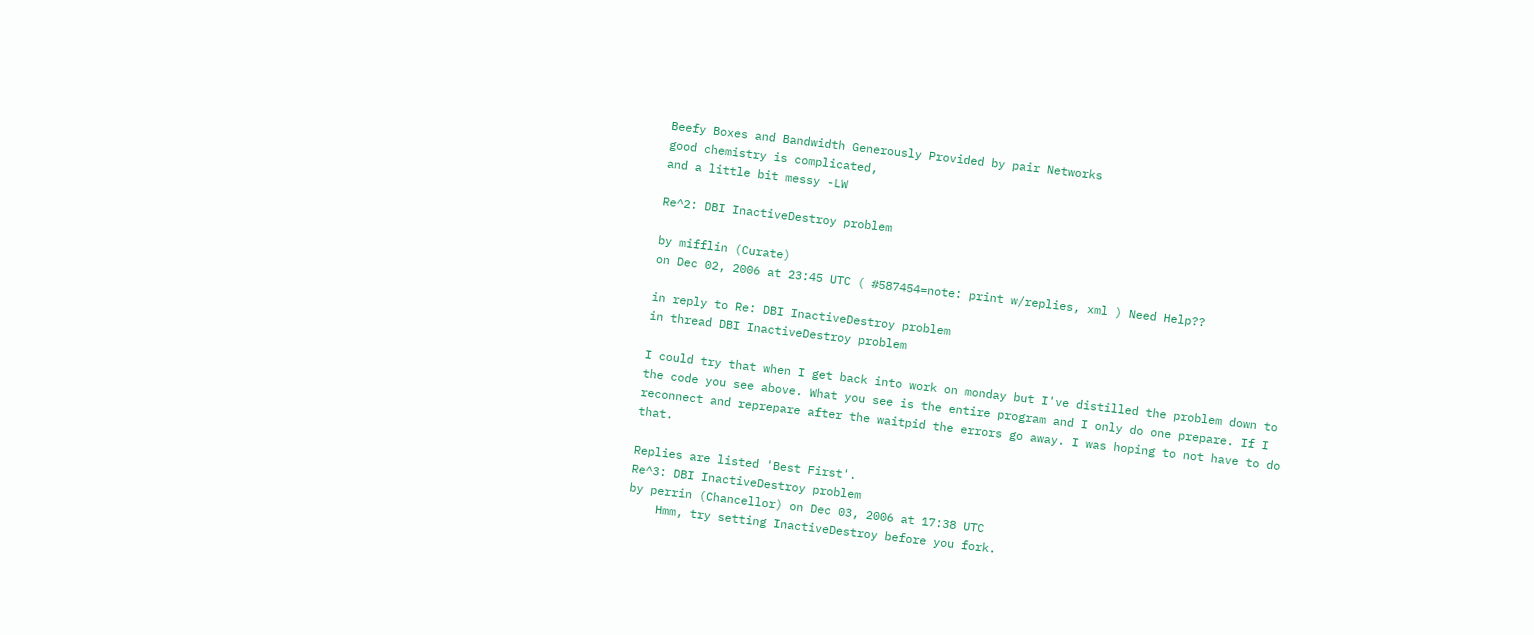Beefy Boxes and Bandwidth Generously Provided by pair Networks
good chemistry is complicated,
and a little bit messy -LW

Re^2: DBI InactiveDestroy problem

by mifflin (Curate)
on Dec 02, 2006 at 23:45 UTC ( #587454=note: print w/replies, xml ) Need Help??

in reply to Re: DBI InactiveDestroy problem
in thread DBI InactiveDestroy problem

I could try that when I get back into work on monday but I've distilled the problem down to the code you see above. What you see is the entire program and I only do one prepare. If I reconnect and reprepare after the waitpid the errors go away. I was hoping to not have to do that.

Replies are listed 'Best First'.
Re^3: DBI InactiveDestroy problem
by perrin (Chancellor) on Dec 03, 2006 at 17:38 UTC
    Hmm, try setting InactiveDestroy before you fork.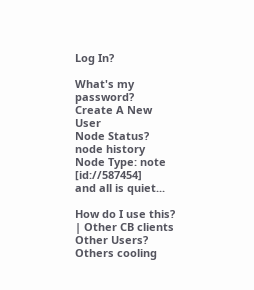Log In?

What's my password?
Create A New User
Node Status?
node history
Node Type: note [id://587454]
and all is quiet...

How do I use this? | Other CB clients
Other Users?
Others cooling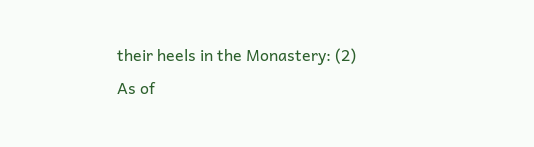their heels in the Monastery: (2)
As of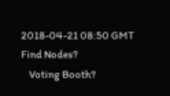2018-04-21 08:50 GMT
Find Nodes?
    Voting Booth?